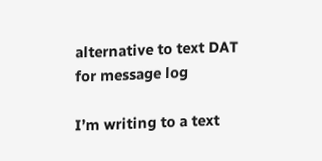alternative to text DAT for message log

I’m writing to a text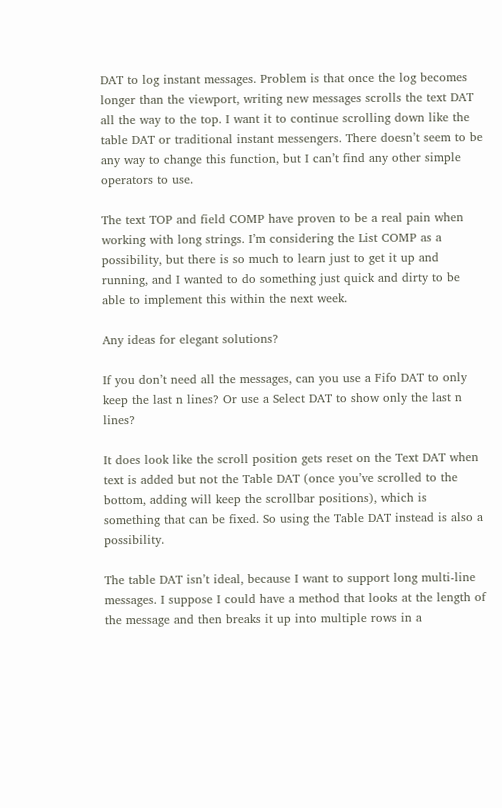DAT to log instant messages. Problem is that once the log becomes longer than the viewport, writing new messages scrolls the text DAT all the way to the top. I want it to continue scrolling down like the table DAT or traditional instant messengers. There doesn’t seem to be any way to change this function, but I can’t find any other simple operators to use.

The text TOP and field COMP have proven to be a real pain when working with long strings. I’m considering the List COMP as a possibility, but there is so much to learn just to get it up and running, and I wanted to do something just quick and dirty to be able to implement this within the next week.

Any ideas for elegant solutions?

If you don’t need all the messages, can you use a Fifo DAT to only keep the last n lines? Or use a Select DAT to show only the last n lines?

It does look like the scroll position gets reset on the Text DAT when text is added but not the Table DAT (once you’ve scrolled to the bottom, adding will keep the scrollbar positions), which is something that can be fixed. So using the Table DAT instead is also a possibility.

The table DAT isn’t ideal, because I want to support long multi-line messages. I suppose I could have a method that looks at the length of the message and then breaks it up into multiple rows in a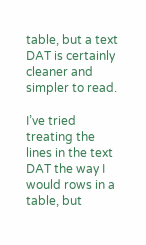table, but a text DAT is certainly cleaner and simpler to read.

I’ve tried treating the lines in the text DAT the way I would rows in a table, but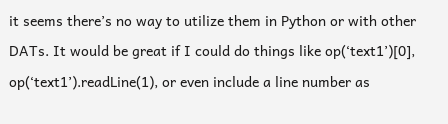it seems there’s no way to utilize them in Python or with other DATs. It would be great if I could do things like op(‘text1’)[0], op(‘text1’).readLine(1), or even include a line number as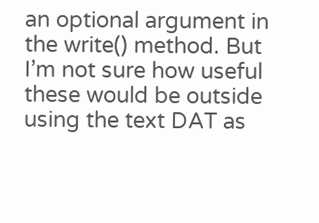an optional argument in the write() method. But I’m not sure how useful these would be outside using the text DAT as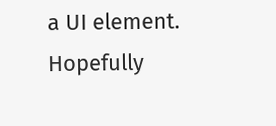a UI element. Hopefully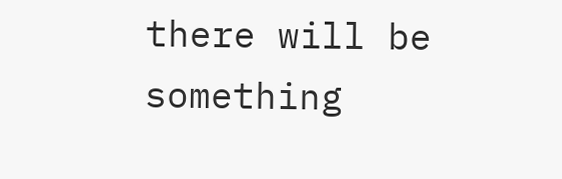there will be something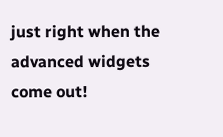just right when the advanced widgets come out!